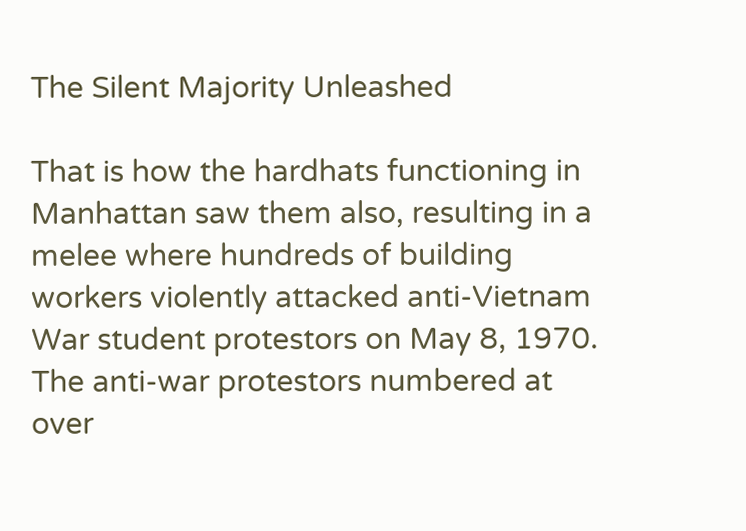The Silent Majority Unleashed

That is how the hardhats functioning in Manhattan saw them also, resulting in a melee where hundreds of building workers violently attacked anti-Vietnam War student protestors on May 8, 1970.
The anti-war protestors numbered at over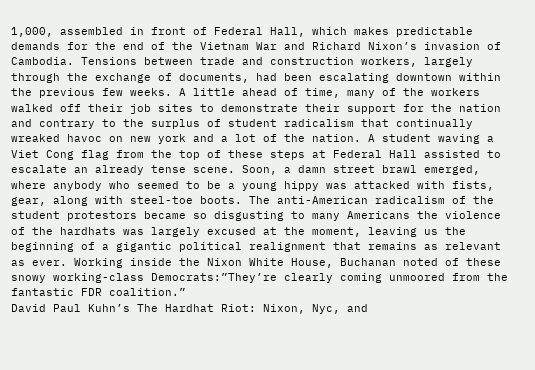1,000, assembled in front of Federal Hall, which makes predictable demands for the end of the Vietnam War and Richard Nixon’s invasion of Cambodia. Tensions between trade and construction workers, largely through the exchange of documents, had been escalating downtown within the previous few weeks. A little ahead of time, many of the workers walked off their job sites to demonstrate their support for the nation and contrary to the surplus of student radicalism that continually wreaked havoc on new york and a lot of the nation. A student waving a Viet Cong flag from the top of these steps at Federal Hall assisted to escalate an already tense scene. Soon, a damn street brawl emerged, where anybody who seemed to be a young hippy was attacked with fists, gear, along with steel-toe boots. The anti-American radicalism of the student protestors became so disgusting to many Americans the violence of the hardhats was largely excused at the moment, leaving us the beginning of a gigantic political realignment that remains as relevant as ever. Working inside the Nixon White House, Buchanan noted of these snowy working-class Democrats:”They’re clearly coming unmoored from the fantastic FDR coalition.”
David Paul Kuhn’s The Hardhat Riot: Nixon, Nyc, and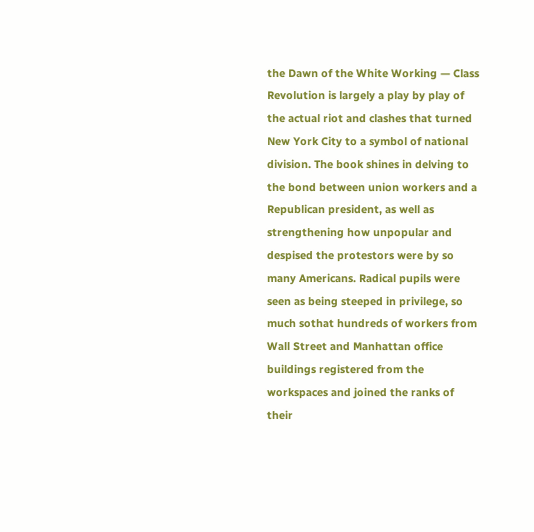the Dawn of the White Working — Class Revolution is largely a play by play of the actual riot and clashes that turned New York City to a symbol of national division. The book shines in delving to the bond between union workers and a Republican president, as well as strengthening how unpopular and despised the protestors were by so many Americans. Radical pupils were seen as being steeped in privilege, so much sothat hundreds of workers from Wall Street and Manhattan office buildings registered from the workspaces and joined the ranks of their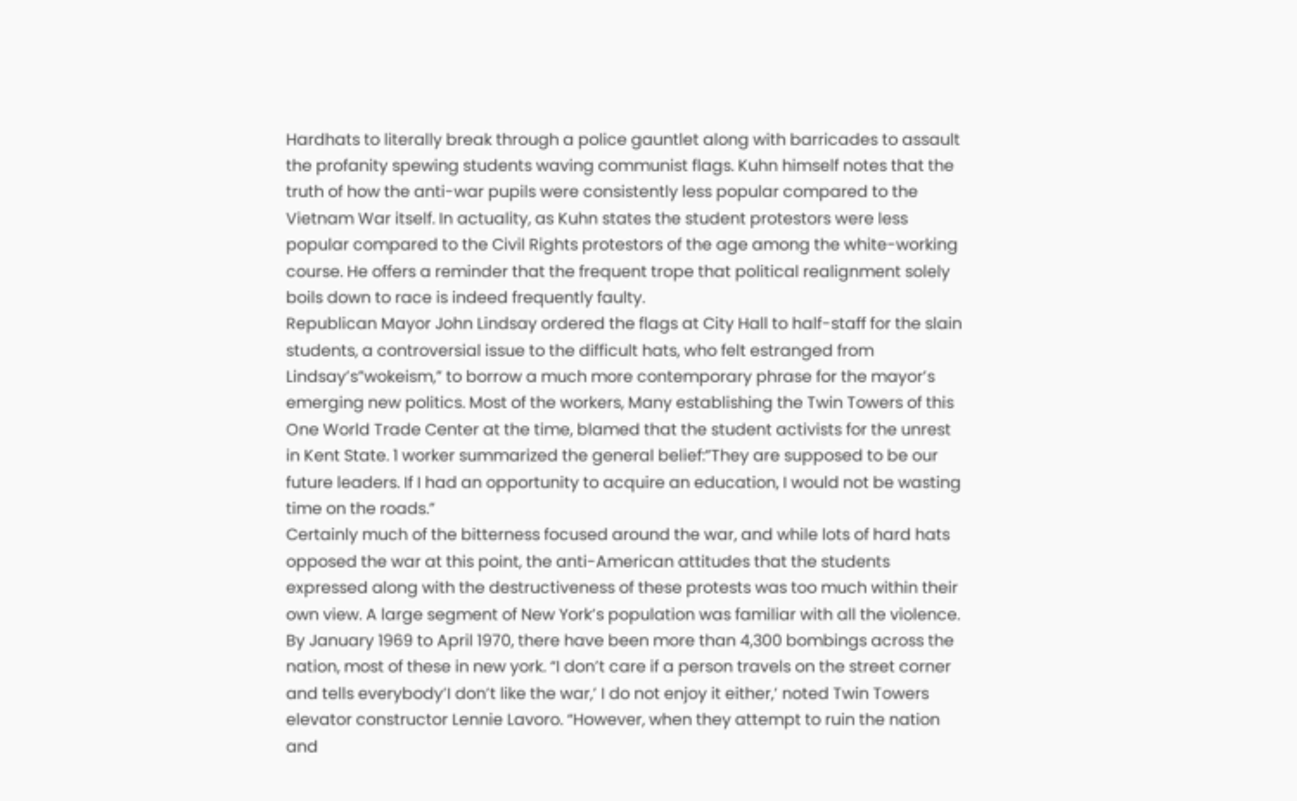Hardhats to literally break through a police gauntlet along with barricades to assault the profanity spewing students waving communist flags. Kuhn himself notes that the truth of how the anti-war pupils were consistently less popular compared to the Vietnam War itself. In actuality, as Kuhn states the student protestors were less popular compared to the Civil Rights protestors of the age among the white-working course. He offers a reminder that the frequent trope that political realignment solely boils down to race is indeed frequently faulty.
Republican Mayor John Lindsay ordered the flags at City Hall to half-staff for the slain students, a controversial issue to the difficult hats, who felt estranged from Lindsay’s”wokeism,” to borrow a much more contemporary phrase for the mayor’s emerging new politics. Most of the workers, Many establishing the Twin Towers of this One World Trade Center at the time, blamed that the student activists for the unrest in Kent State. 1 worker summarized the general belief:”They are supposed to be our future leaders. If I had an opportunity to acquire an education, I would not be wasting time on the roads.”
Certainly much of the bitterness focused around the war, and while lots of hard hats opposed the war at this point, the anti-American attitudes that the students expressed along with the destructiveness of these protests was too much within their own view. A large segment of New York’s population was familiar with all the violence. By January 1969 to April 1970, there have been more than 4,300 bombings across the nation, most of these in new york. “I don’t care if a person travels on the street corner and tells everybody’I don’t like the war,’ I do not enjoy it either,’ noted Twin Towers elevator constructor Lennie Lavoro. “However, when they attempt to ruin the nation and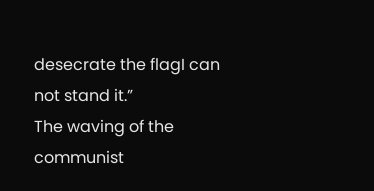desecrate the flagI can not stand it.”
The waving of the communist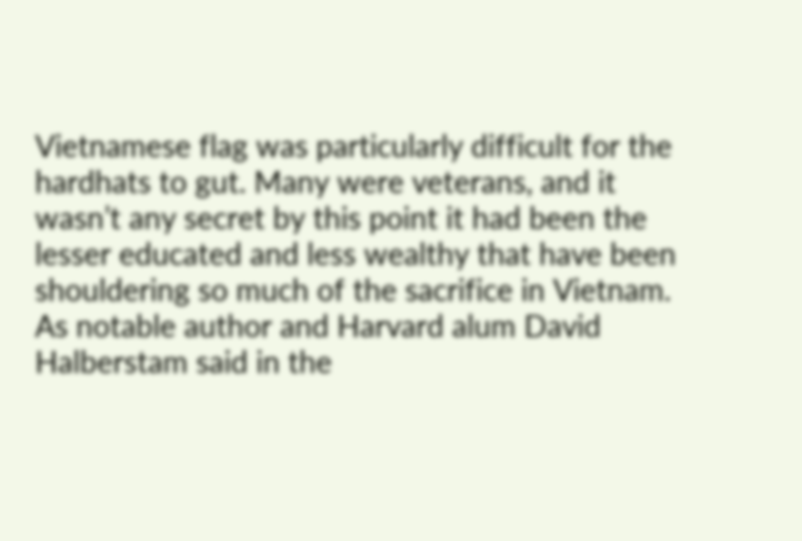Vietnamese flag was particularly difficult for the hardhats to gut. Many were veterans, and it wasn’t any secret by this point it had been the lesser educated and less wealthy that have been shouldering so much of the sacrifice in Vietnam. As notable author and Harvard alum David Halberstam said in the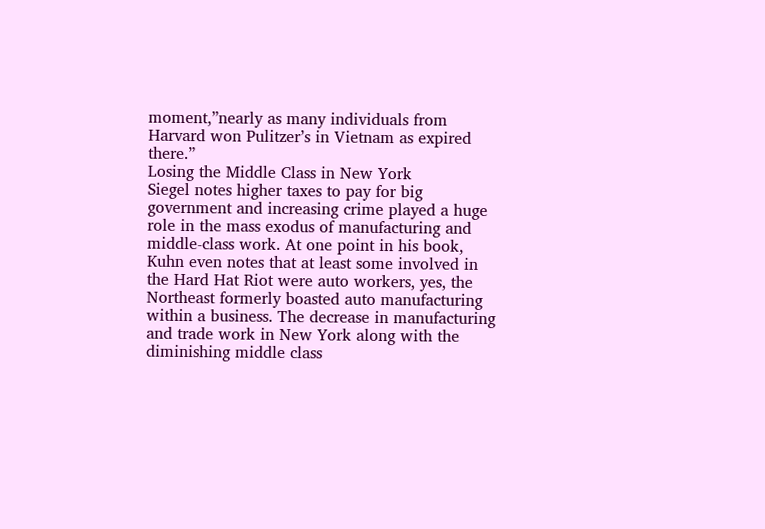moment,”nearly as many individuals from Harvard won Pulitzer’s in Vietnam as expired there.”
Losing the Middle Class in New York
Siegel notes higher taxes to pay for big government and increasing crime played a huge role in the mass exodus of manufacturing and middle-class work. At one point in his book, Kuhn even notes that at least some involved in the Hard Hat Riot were auto workers, yes, the Northeast formerly boasted auto manufacturing within a business. The decrease in manufacturing and trade work in New York along with the diminishing middle class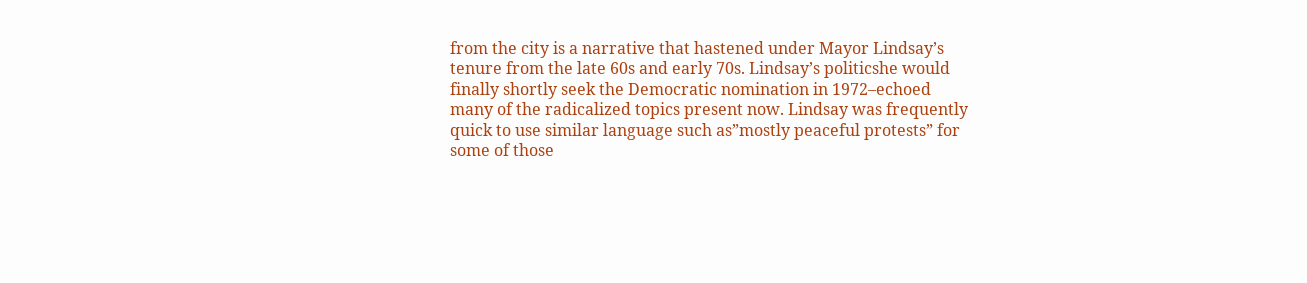from the city is a narrative that hastened under Mayor Lindsay’s tenure from the late 60s and early 70s. Lindsay’s politicshe would finally shortly seek the Democratic nomination in 1972–echoed many of the radicalized topics present now. Lindsay was frequently quick to use similar language such as”mostly peaceful protests” for some of those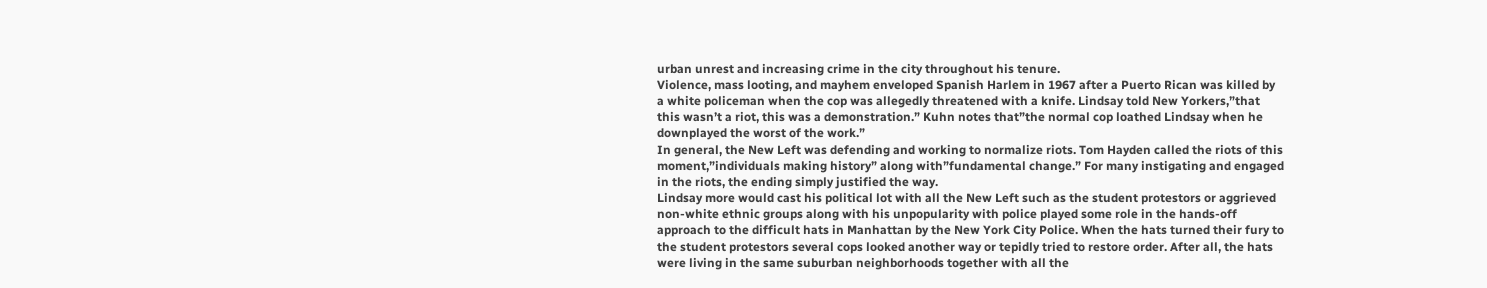urban unrest and increasing crime in the city throughout his tenure.
Violence, mass looting, and mayhem enveloped Spanish Harlem in 1967 after a Puerto Rican was killed by a white policeman when the cop was allegedly threatened with a knife. Lindsay told New Yorkers,”that this wasn’t a riot, this was a demonstration.” Kuhn notes that”the normal cop loathed Lindsay when he downplayed the worst of the work.”
In general, the New Left was defending and working to normalize riots. Tom Hayden called the riots of this moment,”individuals making history” along with”fundamental change.” For many instigating and engaged in the riots, the ending simply justified the way.
Lindsay more would cast his political lot with all the New Left such as the student protestors or aggrieved non-white ethnic groups along with his unpopularity with police played some role in the hands-off approach to the difficult hats in Manhattan by the New York City Police. When the hats turned their fury to the student protestors several cops looked another way or tepidly tried to restore order. After all, the hats were living in the same suburban neighborhoods together with all the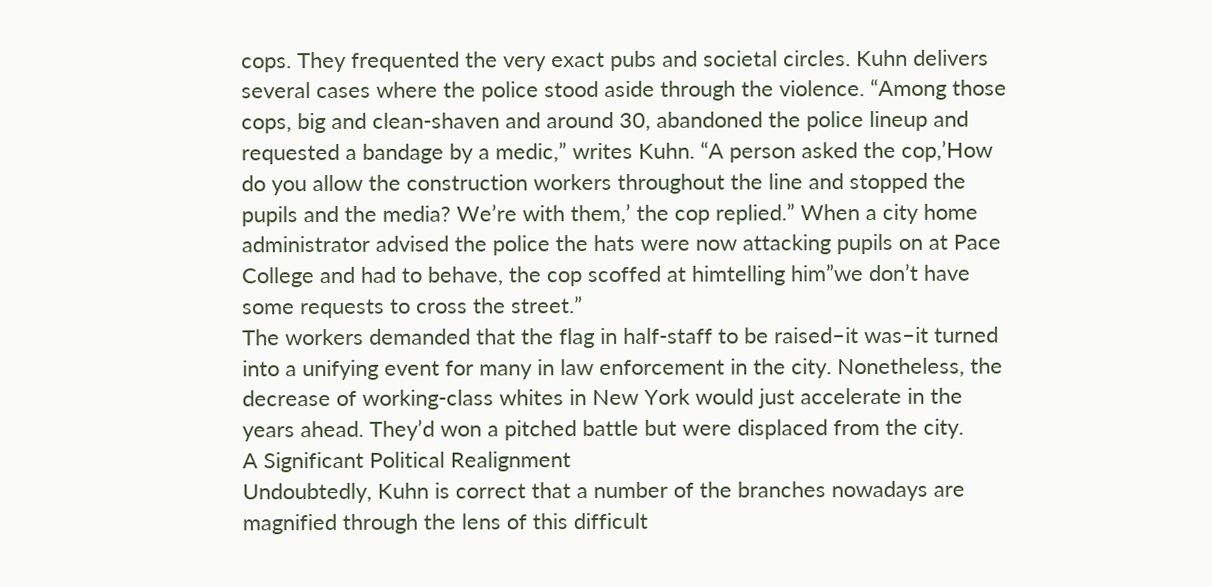cops. They frequented the very exact pubs and societal circles. Kuhn delivers several cases where the police stood aside through the violence. “Among those cops, big and clean-shaven and around 30, abandoned the police lineup and requested a bandage by a medic,” writes Kuhn. “A person asked the cop,’How do you allow the construction workers throughout the line and stopped the pupils and the media? We’re with them,’ the cop replied.” When a city home administrator advised the police the hats were now attacking pupils on at Pace College and had to behave, the cop scoffed at himtelling him”we don’t have some requests to cross the street.”
The workers demanded that the flag in half-staff to be raised–it was–it turned into a unifying event for many in law enforcement in the city. Nonetheless, the decrease of working-class whites in New York would just accelerate in the years ahead. They’d won a pitched battle but were displaced from the city.
A Significant Political Realignment
Undoubtedly, Kuhn is correct that a number of the branches nowadays are magnified through the lens of this difficult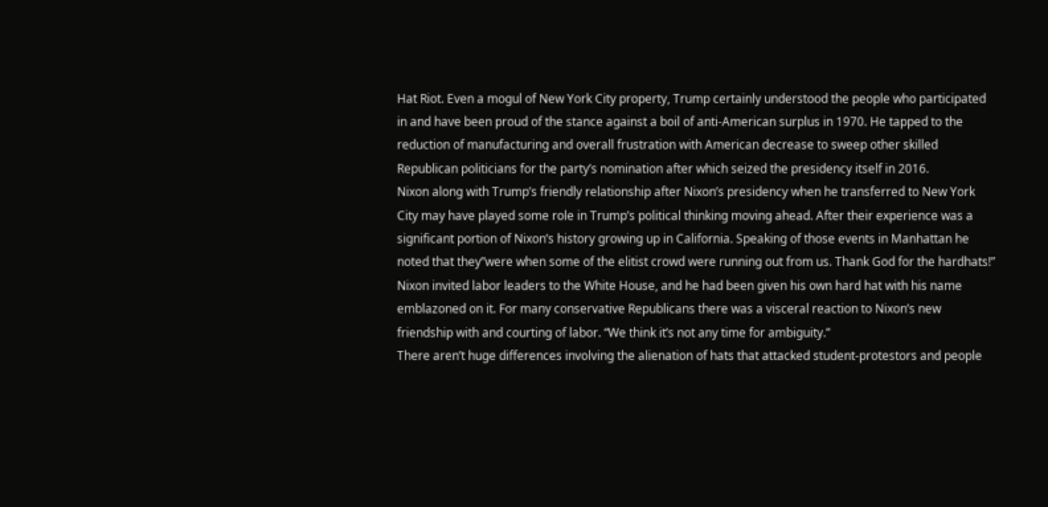Hat Riot. Even a mogul of New York City property, Trump certainly understood the people who participated in and have been proud of the stance against a boil of anti-American surplus in 1970. He tapped to the reduction of manufacturing and overall frustration with American decrease to sweep other skilled Republican politicians for the party’s nomination after which seized the presidency itself in 2016.
Nixon along with Trump’s friendly relationship after Nixon’s presidency when he transferred to New York City may have played some role in Trump’s political thinking moving ahead. After their experience was a significant portion of Nixon’s history growing up in California. Speaking of those events in Manhattan he noted that they”were when some of the elitist crowd were running out from us. Thank God for the hardhats!” Nixon invited labor leaders to the White House, and he had been given his own hard hat with his name emblazoned on it. For many conservative Republicans there was a visceral reaction to Nixon’s new friendship with and courting of labor. “We think it’s not any time for ambiguity.”
There aren’t huge differences involving the alienation of hats that attacked student-protestors and people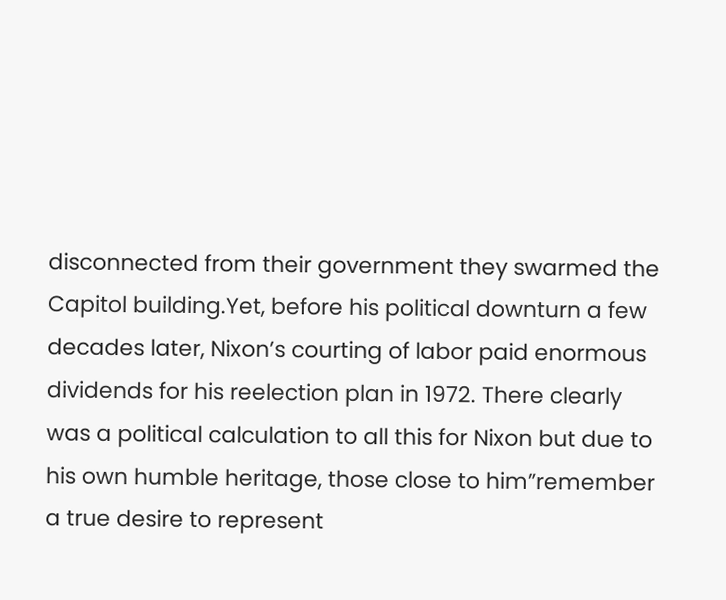disconnected from their government they swarmed the Capitol building.Yet, before his political downturn a few decades later, Nixon’s courting of labor paid enormous dividends for his reelection plan in 1972. There clearly was a political calculation to all this for Nixon but due to his own humble heritage, those close to him”remember a true desire to represent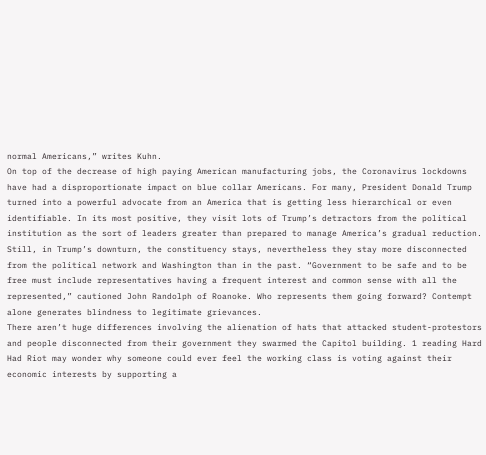normal Americans,” writes Kuhn.
On top of the decrease of high paying American manufacturing jobs, the Coronavirus lockdowns have had a disproportionate impact on blue collar Americans. For many, President Donald Trump turned into a powerful advocate from an America that is getting less hierarchical or even identifiable. In its most positive, they visit lots of Trump’s detractors from the political institution as the sort of leaders greater than prepared to manage America’s gradual reduction. Still, in Trump’s downturn, the constituency stays, nevertheless they stay more disconnected from the political network and Washington than in the past. “Government to be safe and to be free must include representatives having a frequent interest and common sense with all the represented,” cautioned John Randolph of Roanoke. Who represents them going forward? Contempt alone generates blindness to legitimate grievances.
There aren’t huge differences involving the alienation of hats that attacked student-protestors and people disconnected from their government they swarmed the Capitol building. 1 reading Hard Had Riot may wonder why someone could ever feel the working class is voting against their economic interests by supporting a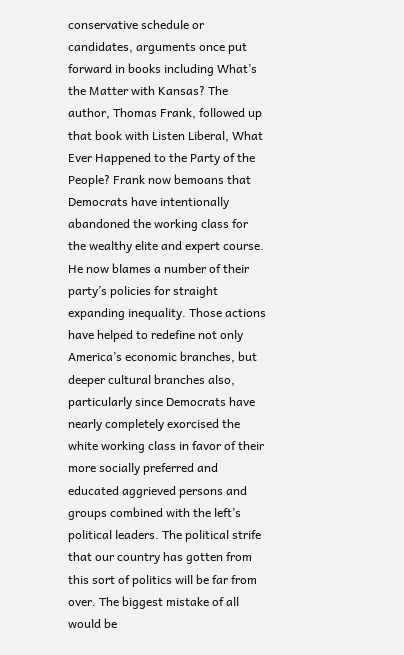conservative schedule or candidates, arguments once put forward in books including What’s the Matter with Kansas? The author, Thomas Frank, followed up that book with Listen Liberal, What Ever Happened to the Party of the People? Frank now bemoans that Democrats have intentionally abandoned the working class for the wealthy elite and expert course. He now blames a number of their party’s policies for straight expanding inequality. Those actions have helped to redefine not only America’s economic branches, but deeper cultural branches also, particularly since Democrats have nearly completely exorcised the white working class in favor of their more socially preferred and educated aggrieved persons and groups combined with the left’s political leaders. The political strife that our country has gotten from this sort of politics will be far from over. The biggest mistake of all would be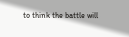to think the battle will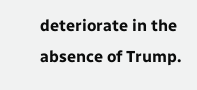deteriorate in the absence of Trump.